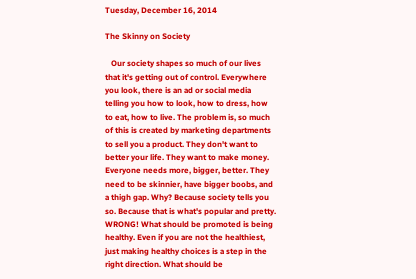Tuesday, December 16, 2014

The Skinny on Society

   Our society shapes so much of our lives that it's getting out of control. Everywhere you look, there is an ad or social media telling you how to look, how to dress, how to eat, how to live. The problem is, so much of this is created by marketing departments to sell you a product. They don't want to better your life. They want to make money. Everyone needs more, bigger, better. They need to be skinnier, have bigger boobs, and a thigh gap. Why? Because society tells you so. Because that is what's popular and pretty. WRONG! What should be promoted is being healthy. Even if you are not the healthiest, just making healthy choices is a step in the right direction. What should be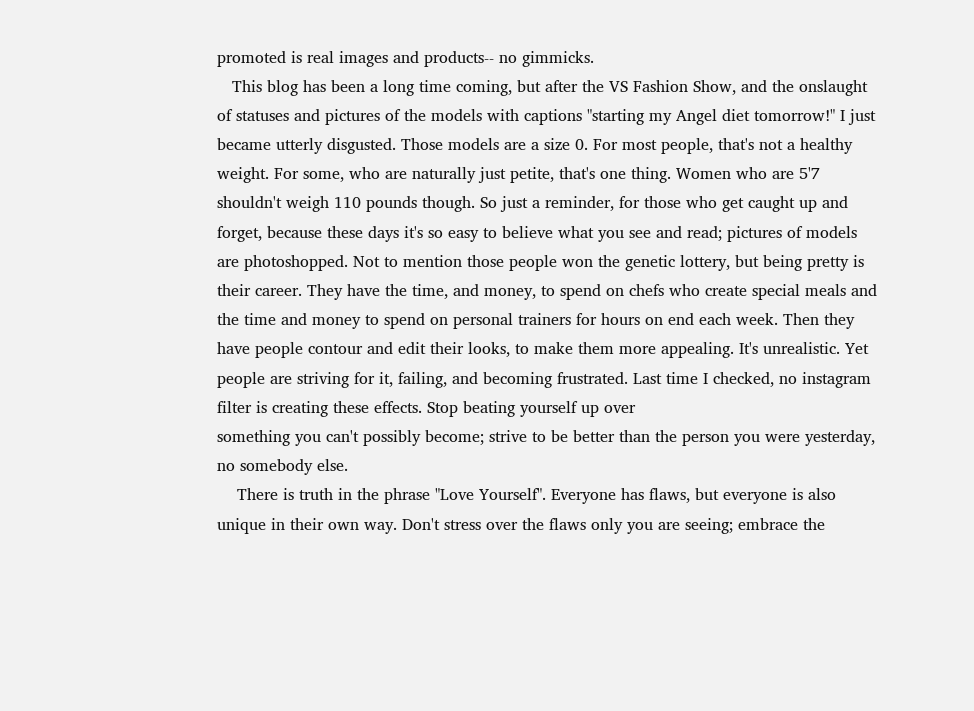promoted is real images and products-- no gimmicks.
   This blog has been a long time coming, but after the VS Fashion Show, and the onslaught of statuses and pictures of the models with captions "starting my Angel diet tomorrow!" I just became utterly disgusted. Those models are a size 0. For most people, that's not a healthy weight. For some, who are naturally just petite, that's one thing. Women who are 5'7 shouldn't weigh 110 pounds though. So just a reminder, for those who get caught up and forget, because these days it's so easy to believe what you see and read; pictures of models are photoshopped. Not to mention those people won the genetic lottery, but being pretty is their career. They have the time, and money, to spend on chefs who create special meals and the time and money to spend on personal trainers for hours on end each week. Then they have people contour and edit their looks, to make them more appealing. It's unrealistic. Yet people are striving for it, failing, and becoming frustrated. Last time I checked, no instagram filter is creating these effects. Stop beating yourself up over
something you can't possibly become; strive to be better than the person you were yesterday, no somebody else.
    There is truth in the phrase "Love Yourself". Everyone has flaws, but everyone is also unique in their own way. Don't stress over the flaws only you are seeing; embrace the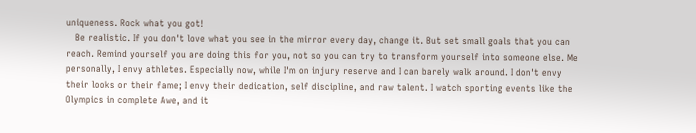uniqueness. Rock what you got!
   Be realistic. If you don't love what you see in the mirror every day, change it. But set small goals that you can reach. Remind yourself you are doing this for you, not so you can try to transform yourself into someone else. Me personally, I envy athletes. Especially now, while I'm on injury reserve and I can barely walk around. I don't envy their looks or their fame; I envy their dedication, self discipline, and raw talent. I watch sporting events like the Olympics in complete Awe, and it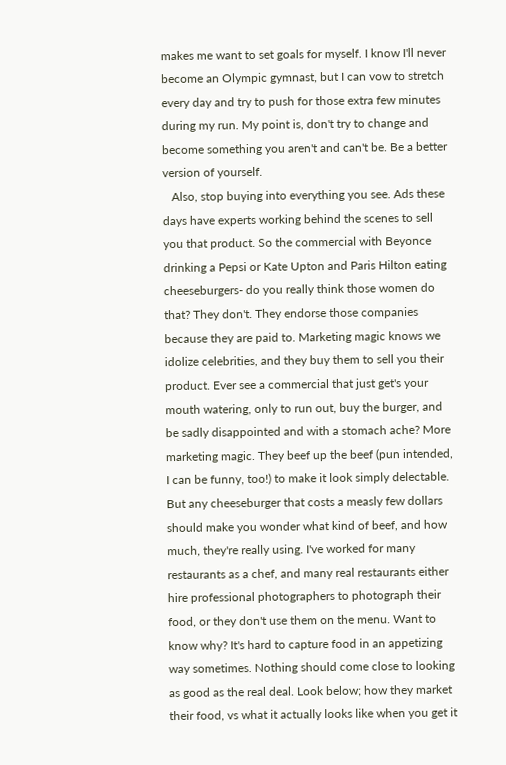makes me want to set goals for myself. I know I'll never become an Olympic gymnast, but I can vow to stretch every day and try to push for those extra few minutes during my run. My point is, don't try to change and become something you aren't and can't be. Be a better version of yourself.
   Also, stop buying into everything you see. Ads these days have experts working behind the scenes to sell you that product. So the commercial with Beyonce drinking a Pepsi or Kate Upton and Paris Hilton eating cheeseburgers- do you really think those women do that? They don't. They endorse those companies because they are paid to. Marketing magic knows we idolize celebrities, and they buy them to sell you their product. Ever see a commercial that just get's your mouth watering, only to run out, buy the burger, and be sadly disappointed and with a stomach ache? More marketing magic. They beef up the beef (pun intended, I can be funny, too!) to make it look simply delectable. But any cheeseburger that costs a measly few dollars should make you wonder what kind of beef, and how much, they're really using. I've worked for many restaurants as a chef, and many real restaurants either hire professional photographers to photograph their food, or they don't use them on the menu. Want to know why? It's hard to capture food in an appetizing way sometimes. Nothing should come close to looking as good as the real deal. Look below; how they market their food, vs what it actually looks like when you get it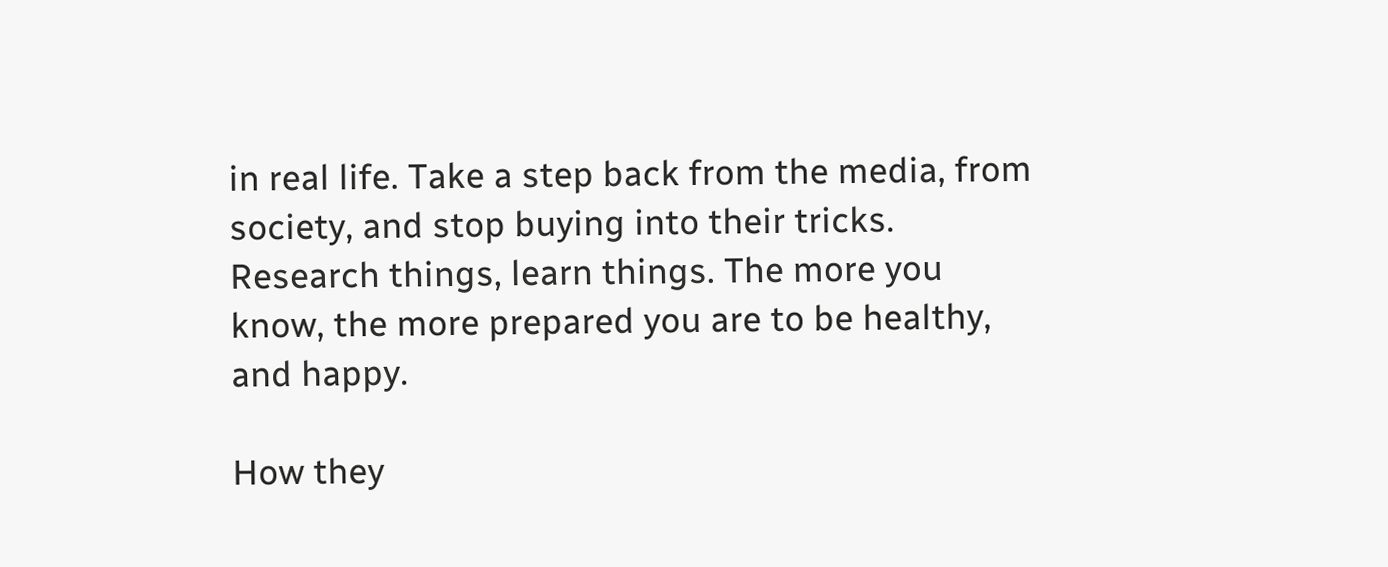in real life. Take a step back from the media, from society, and stop buying into their tricks. Research things, learn things. The more you know, the more prepared you are to be healthy, and happy.

How they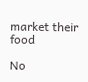market their food

No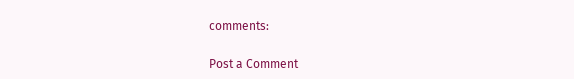comments:

Post a Comment